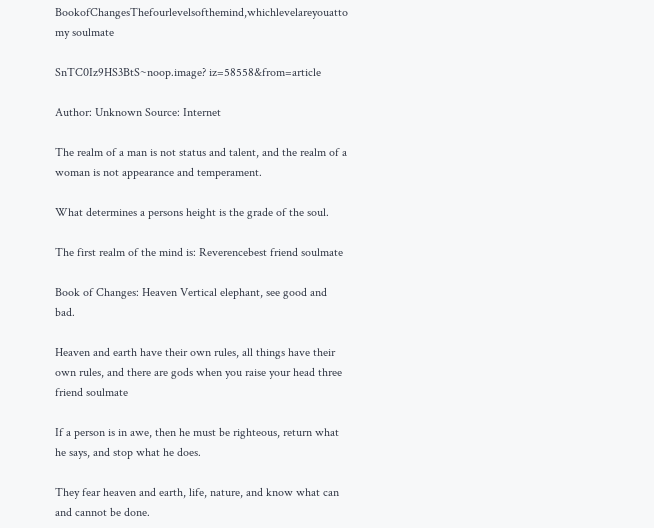BookofChangesThefourlevelsofthemind,whichlevelareyouatto my soulmate

SnTC0Iz9HS3BtS~noop.image? iz=58558&from=article

Author: Unknown Source: Internet

The realm of a man is not status and talent, and the realm of a woman is not appearance and temperament.

What determines a persons height is the grade of the soul.

The first realm of the mind is: Reverencebest friend soulmate

Book of Changes: Heaven Vertical elephant, see good and bad.

Heaven and earth have their own rules, all things have their own rules, and there are gods when you raise your head three friend soulmate

If a person is in awe, then he must be righteous, return what he says, and stop what he does.

They fear heaven and earth, life, nature, and know what can and cannot be done.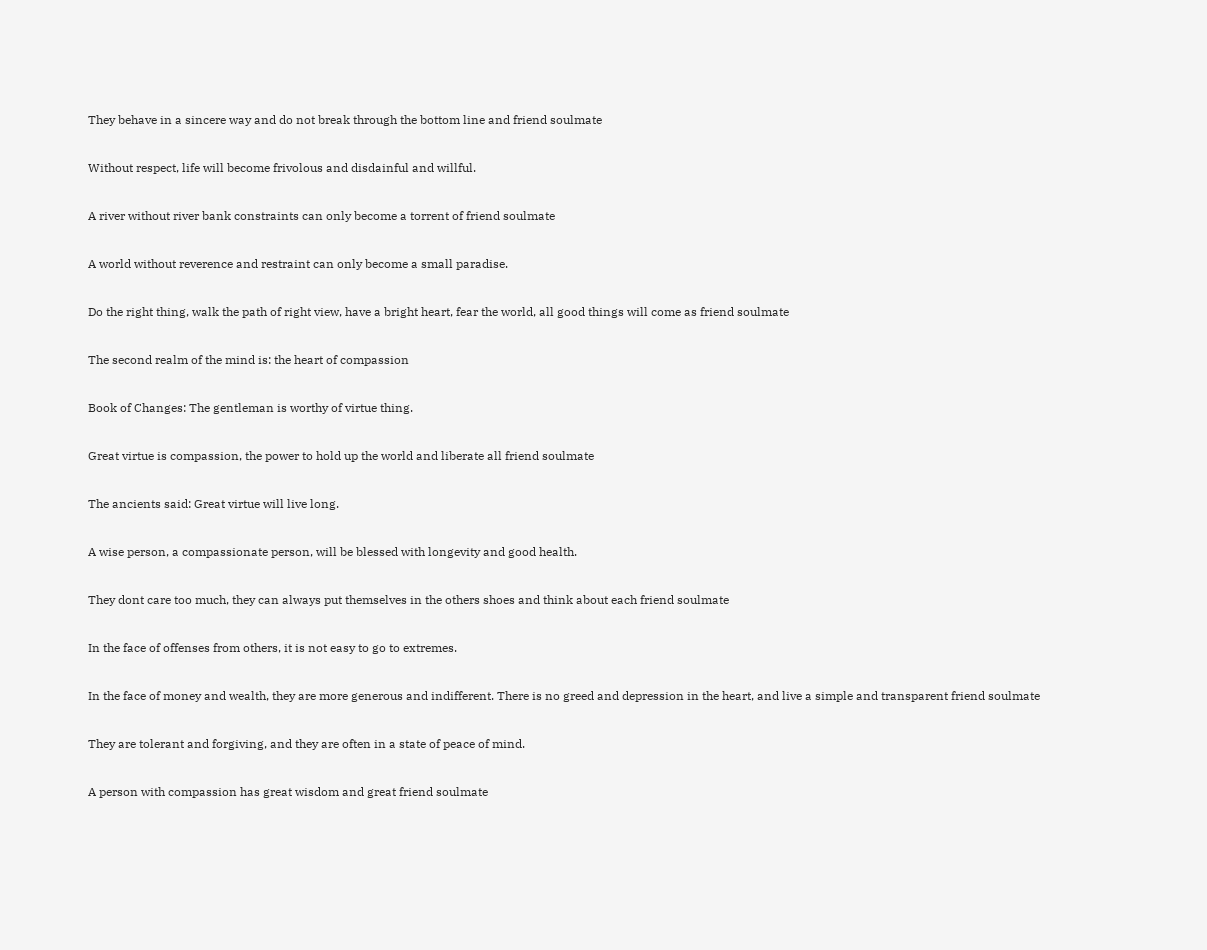They behave in a sincere way and do not break through the bottom line and friend soulmate

Without respect, life will become frivolous and disdainful and willful.

A river without river bank constraints can only become a torrent of friend soulmate

A world without reverence and restraint can only become a small paradise.

Do the right thing, walk the path of right view, have a bright heart, fear the world, all good things will come as friend soulmate

The second realm of the mind is: the heart of compassion

Book of Changes: The gentleman is worthy of virtue thing.

Great virtue is compassion, the power to hold up the world and liberate all friend soulmate

The ancients said: Great virtue will live long.

A wise person, a compassionate person, will be blessed with longevity and good health.

They dont care too much, they can always put themselves in the others shoes and think about each friend soulmate

In the face of offenses from others, it is not easy to go to extremes.

In the face of money and wealth, they are more generous and indifferent. There is no greed and depression in the heart, and live a simple and transparent friend soulmate

They are tolerant and forgiving, and they are often in a state of peace of mind.

A person with compassion has great wisdom and great friend soulmate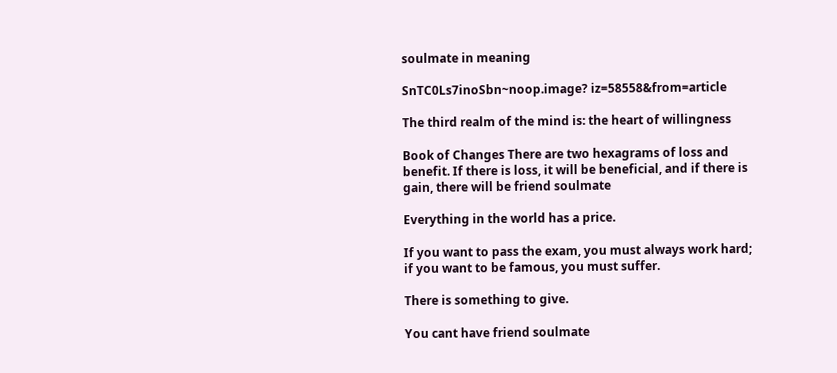soulmate in meaning

SnTC0Ls7inoSbn~noop.image? iz=58558&from=article

The third realm of the mind is: the heart of willingness

Book of Changes There are two hexagrams of loss and benefit. If there is loss, it will be beneficial, and if there is gain, there will be friend soulmate

Everything in the world has a price.

If you want to pass the exam, you must always work hard; if you want to be famous, you must suffer.

There is something to give.

You cant have friend soulmate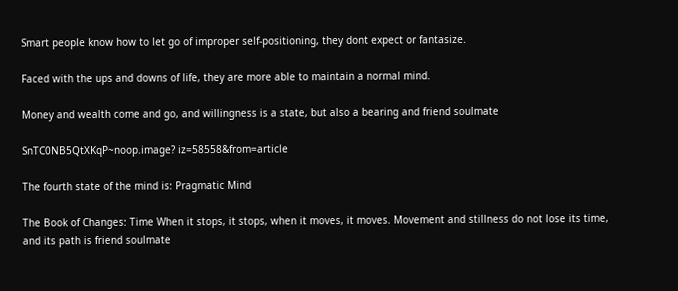Smart people know how to let go of improper self-positioning, they dont expect or fantasize.

Faced with the ups and downs of life, they are more able to maintain a normal mind.

Money and wealth come and go, and willingness is a state, but also a bearing and friend soulmate

SnTC0NB5QtXKqP~noop.image? iz=58558&from=article

The fourth state of the mind is: Pragmatic Mind

The Book of Changes: Time When it stops, it stops, when it moves, it moves. Movement and stillness do not lose its time, and its path is friend soulmate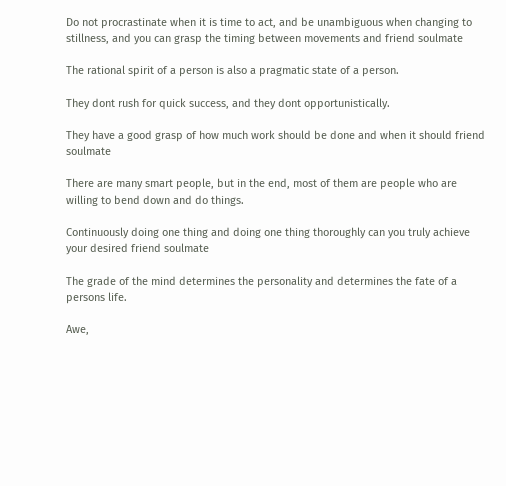Do not procrastinate when it is time to act, and be unambiguous when changing to stillness, and you can grasp the timing between movements and friend soulmate

The rational spirit of a person is also a pragmatic state of a person.

They dont rush for quick success, and they dont opportunistically.

They have a good grasp of how much work should be done and when it should friend soulmate

There are many smart people, but in the end, most of them are people who are willing to bend down and do things.

Continuously doing one thing and doing one thing thoroughly can you truly achieve your desired friend soulmate

The grade of the mind determines the personality and determines the fate of a persons life.

Awe,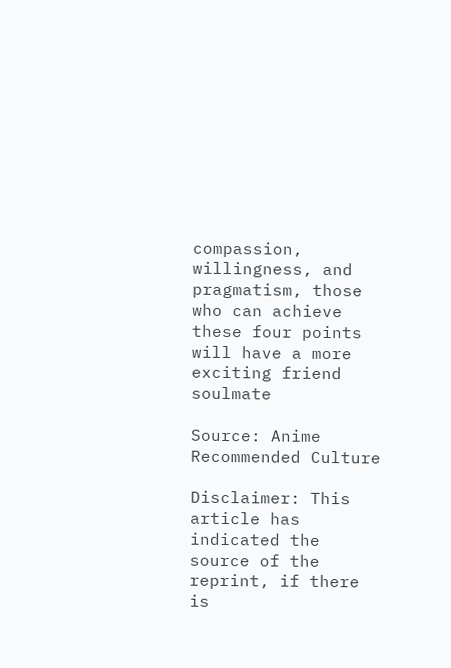compassion, willingness, and pragmatism, those who can achieve these four points will have a more exciting friend soulmate

Source: Anime Recommended Culture

Disclaimer: This article has indicated the source of the reprint, if there is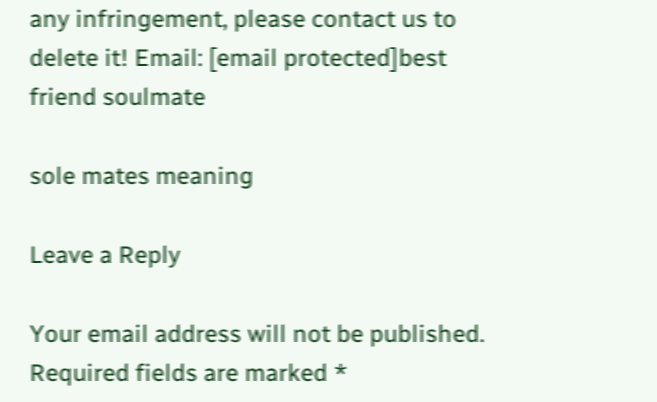any infringement, please contact us to delete it! Email: [email protected]best friend soulmate

sole mates meaning

Leave a Reply

Your email address will not be published. Required fields are marked *